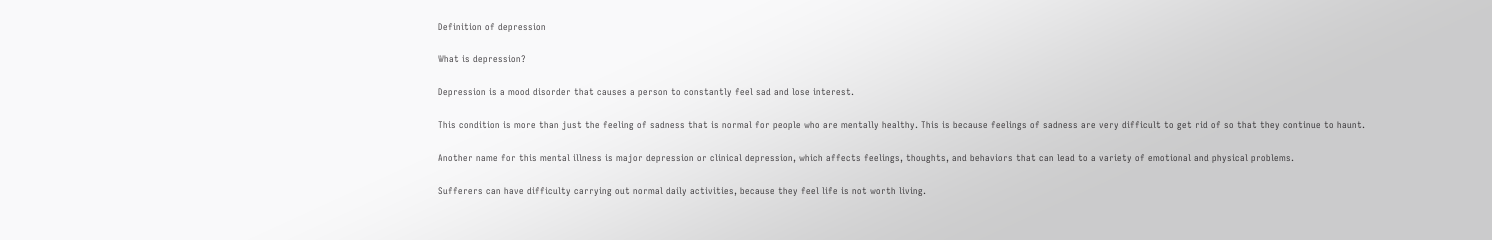Definition of depression

What is depression?

Depression is a mood disorder that causes a person to constantly feel sad and lose interest.

This condition is more than just the feeling of sadness that is normal for people who are mentally healthy. This is because feelings of sadness are very difficult to get rid of so that they continue to haunt.

Another name for this mental illness is major depression or clinical depression, which affects feelings, thoughts, and behaviors that can lead to a variety of emotional and physical problems.

Sufferers can have difficulty carrying out normal daily activities, because they feel life is not worth living.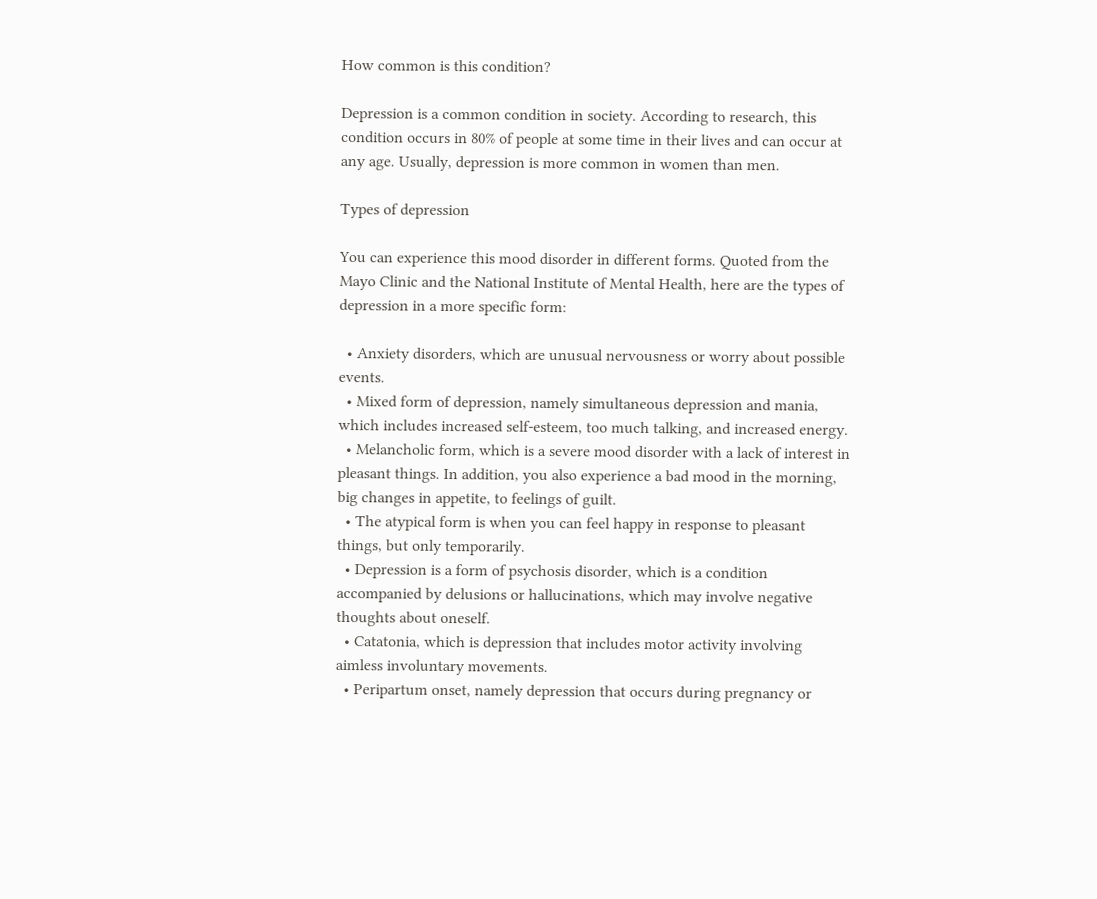How common is this condition?

Depression is a common condition in society. According to research, this condition occurs in 80% of people at some time in their lives and can occur at any age. Usually, depression is more common in women than men.

Types of depression

You can experience this mood disorder in different forms. Quoted from the Mayo Clinic and the National Institute of Mental Health, here are the types of depression in a more specific form:

  • Anxiety disorders, which are unusual nervousness or worry about possible events.
  • Mixed form of depression, namely simultaneous depression and mania, which includes increased self-esteem, too much talking, and increased energy.
  • Melancholic form, which is a severe mood disorder with a lack of interest in pleasant things. In addition, you also experience a bad mood in the morning, big changes in appetite, to feelings of guilt.
  • The atypical form is when you can feel happy in response to pleasant things, but only temporarily.
  • Depression is a form of psychosis disorder, which is a condition accompanied by delusions or hallucinations, which may involve negative thoughts about oneself.
  • Catatonia, which is depression that includes motor activity involving aimless involuntary movements.
  • Peripartum onset, namely depression that occurs during pregnancy or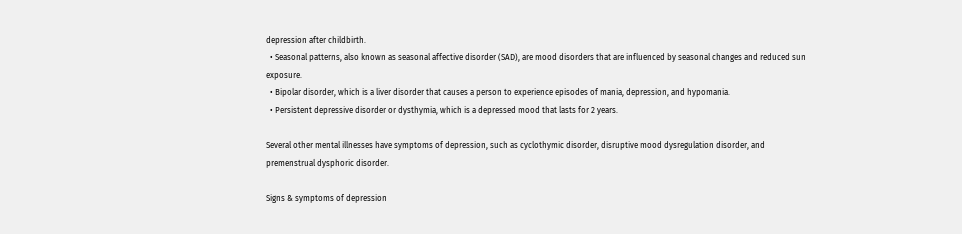depression after childbirth.
  • Seasonal patterns, also known as seasonal affective disorder (SAD), are mood disorders that are influenced by seasonal changes and reduced sun exposure.
  • Bipolar disorder, which is a liver disorder that causes a person to experience episodes of mania, depression, and hypomania.
  • Persistent depressive disorder or dysthymia, which is a depressed mood that lasts for 2 years.

Several other mental illnesses have symptoms of depression, such as cyclothymic disorder, disruptive mood dysregulation disorder, and premenstrual dysphoric disorder.

Signs & symptoms of depression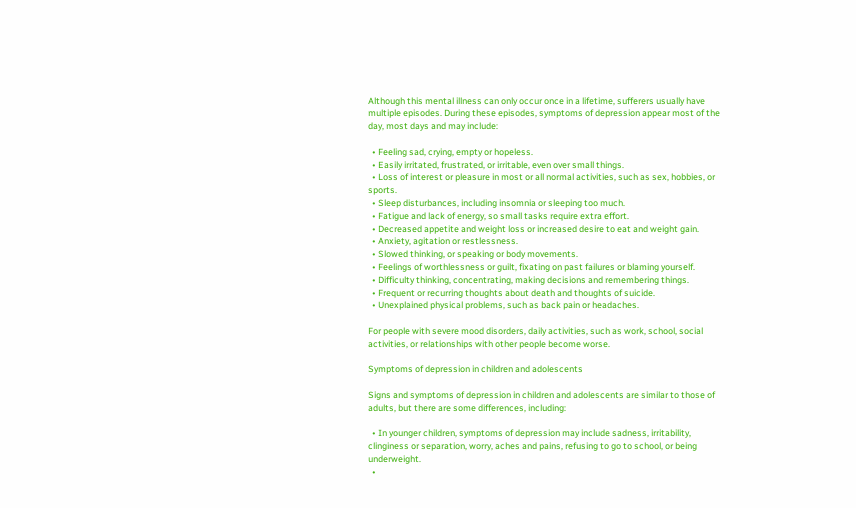Although this mental illness can only occur once in a lifetime, sufferers usually have multiple episodes. During these episodes, symptoms of depression appear most of the day, most days and may include:

  • Feeling sad, crying, empty or hopeless.
  • Easily irritated, frustrated, or irritable, even over small things.
  • Loss of interest or pleasure in most or all normal activities, such as sex, hobbies, or sports.
  • Sleep disturbances, including insomnia or sleeping too much.
  • Fatigue and lack of energy, so small tasks require extra effort.
  • Decreased appetite and weight loss or increased desire to eat and weight gain.
  • Anxiety, agitation or restlessness.
  • Slowed thinking, or speaking or body movements.
  • Feelings of worthlessness or guilt, fixating on past failures or blaming yourself.
  • Difficulty thinking, concentrating, making decisions and remembering things.
  • Frequent or recurring thoughts about death and thoughts of suicide.
  • Unexplained physical problems, such as back pain or headaches.

For people with severe mood disorders, daily activities, such as work, school, social activities, or relationships with other people become worse.

Symptoms of depression in children and adolescents

Signs and symptoms of depression in children and adolescents are similar to those of adults, but there are some differences, including:

  • In younger children, symptoms of depression may include sadness, irritability, clinginess or separation, worry, aches and pains, refusing to go to school, or being underweight.
  •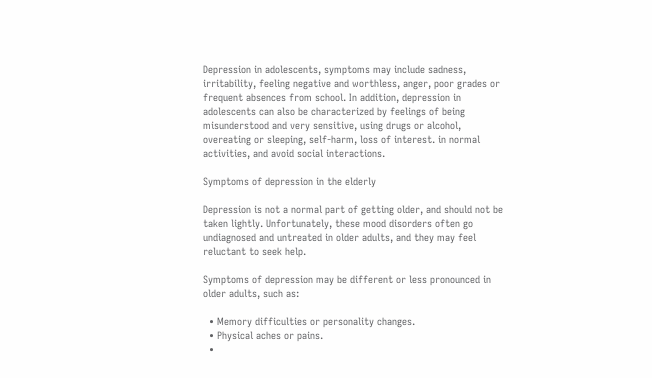Depression in adolescents, symptoms may include sadness, irritability, feeling negative and worthless, anger, poor grades or frequent absences from school. In addition, depression in adolescents can also be characterized by feelings of being misunderstood and very sensitive, using drugs or alcohol, overeating or sleeping, self-harm, loss of interest. in normal activities, and avoid social interactions.

Symptoms of depression in the elderly

Depression is not a normal part of getting older, and should not be taken lightly. Unfortunately, these mood disorders often go undiagnosed and untreated in older adults, and they may feel reluctant to seek help.

Symptoms of depression may be different or less pronounced in older adults, such as:

  • Memory difficulties or personality changes.
  • Physical aches or pains.
  •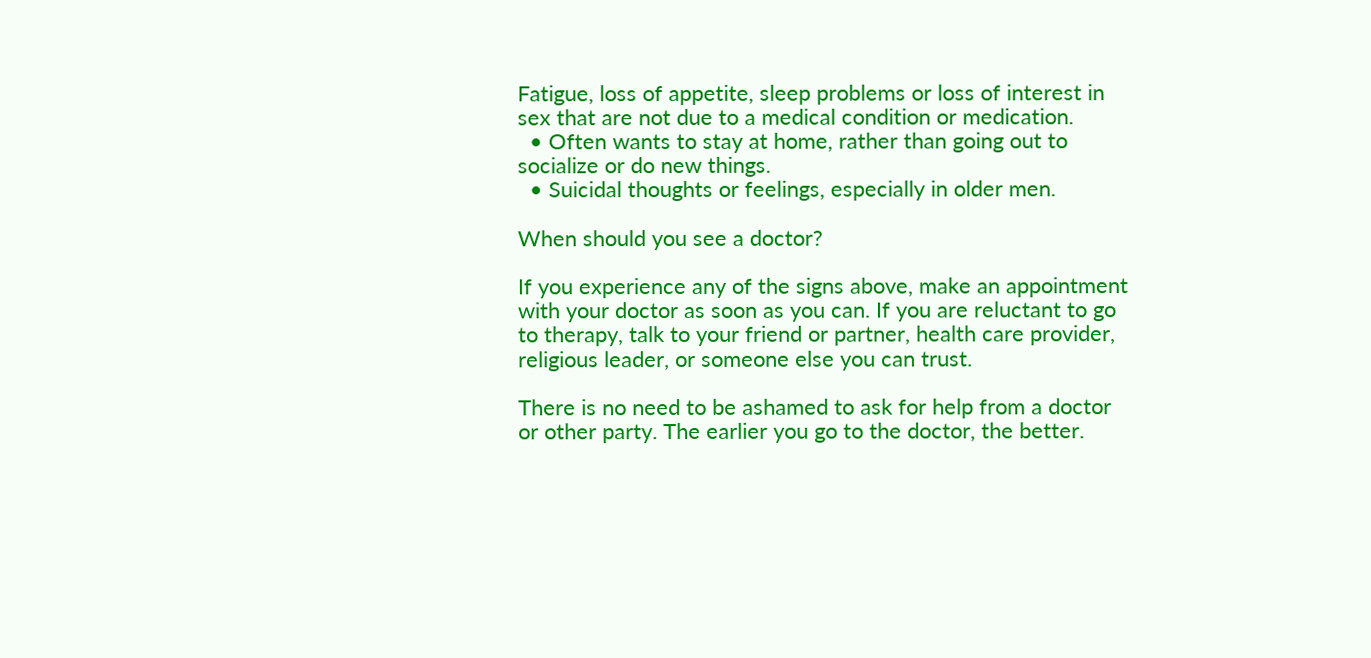Fatigue, loss of appetite, sleep problems or loss of interest in sex that are not due to a medical condition or medication.
  • Often wants to stay at home, rather than going out to socialize or do new things.
  • Suicidal thoughts or feelings, especially in older men.

When should you see a doctor?

If you experience any of the signs above, make an appointment with your doctor as soon as you can. If you are reluctant to go to therapy, talk to your friend or partner, health care provider, religious leader, or someone else you can trust.

There is no need to be ashamed to ask for help from a doctor or other party. The earlier you go to the doctor, the better.